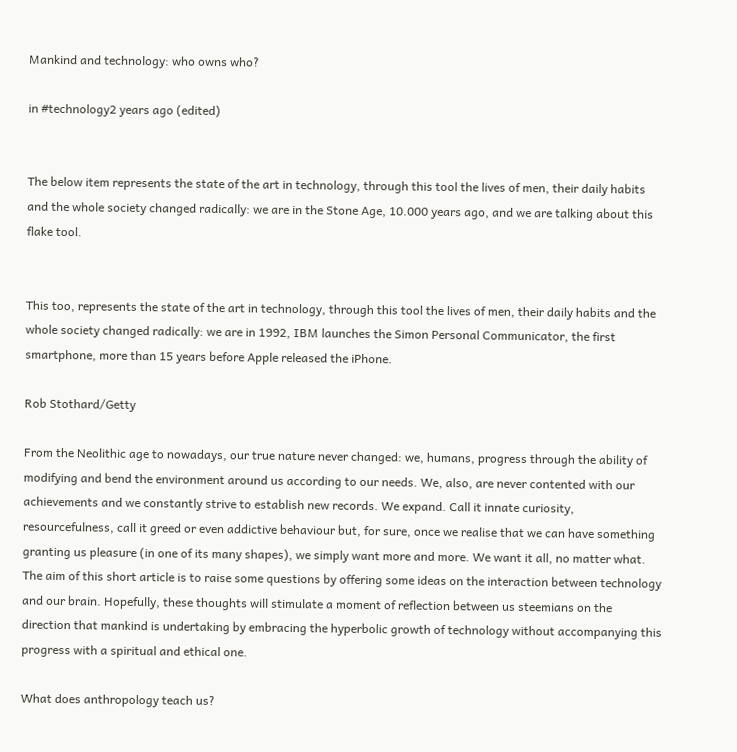Mankind and technology: who owns who?

in #technology2 years ago (edited)


The below item represents the state of the art in technology, through this tool the lives of men, their daily habits and the whole society changed radically: we are in the Stone Age, 10.000 years ago, and we are talking about this flake tool.


This too, represents the state of the art in technology, through this tool the lives of men, their daily habits and the whole society changed radically: we are in 1992, IBM launches the Simon Personal Communicator, the first smartphone, more than 15 years before Apple released the iPhone.

Rob Stothard/Getty

From the Neolithic age to nowadays, our true nature never changed: we, humans, progress through the ability of modifying and bend the environment around us according to our needs. We, also, are never contented with our achievements and we constantly strive to establish new records. We expand. Call it innate curiosity, resourcefulness, call it greed or even addictive behaviour but, for sure, once we realise that we can have something granting us pleasure (in one of its many shapes), we simply want more and more. We want it all, no matter what.
The aim of this short article is to raise some questions by offering some ideas on the interaction between technology and our brain. Hopefully, these thoughts will stimulate a moment of reflection between us steemians on the direction that mankind is undertaking by embracing the hyperbolic growth of technology without accompanying this progress with a spiritual and ethical one.

What does anthropology teach us?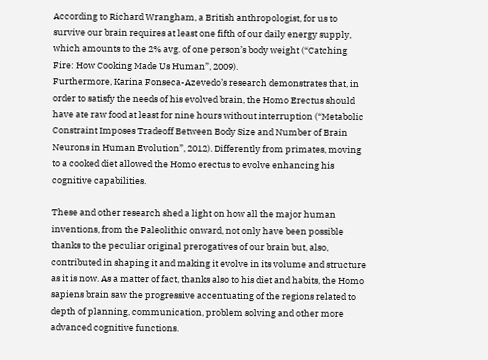According to Richard Wrangham, a British anthropologist, for us to survive our brain requires at least one fifth of our daily energy supply, which amounts to the 2% avg. of one person’s body weight (“Catching Fire: How Cooking Made Us Human”, 2009).
Furthermore, Karina Fonseca-Azevedo’s research demonstrates that, in order to satisfy the needs of his evolved brain, the Homo Erectus should have ate raw food at least for nine hours without interruption (“Metabolic Constraint Imposes Tradeoff Between Body Size and Number of Brain Neurons in Human Evolution”, 2012). Differently from primates, moving to a cooked diet allowed the Homo erectus to evolve enhancing his cognitive capabilities.

These and other research shed a light on how all the major human inventions, from the Paleolithic onward, not only have been possible thanks to the peculiar original prerogatives of our brain but, also, contributed in shaping it and making it evolve in its volume and structure as it is now. As a matter of fact, thanks also to his diet and habits, the Homo sapiens brain saw the progressive accentuating of the regions related to depth of planning, communication, problem solving and other more advanced cognitive functions.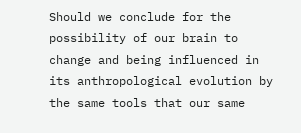Should we conclude for the possibility of our brain to change and being influenced in its anthropological evolution by the same tools that our same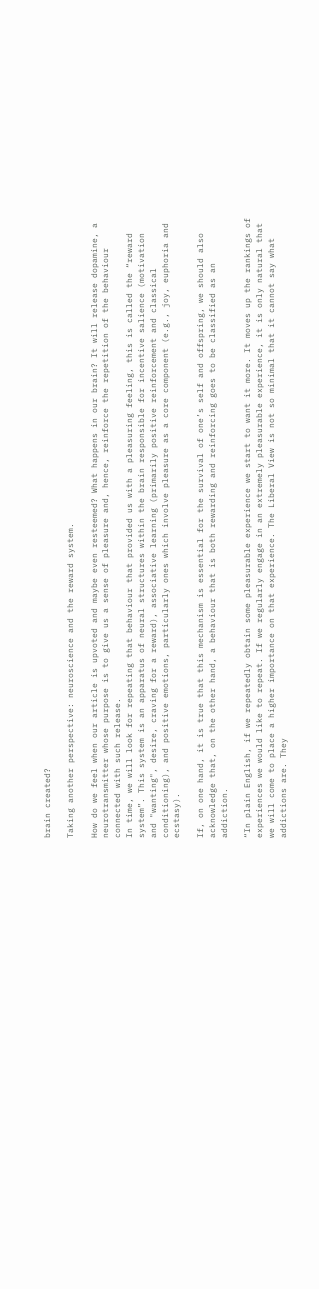brain created?

Taking another perspective: neuroscience and the reward system.

How do we feel when our article is upvoted and maybe even resteemed? What happens in our brain? It will release dopamine, a neurotransmitter whose purpose is to give us a sense of pleasure and, hence, reinforce the repetition of the behaviour connected with such release.
In time, we will look for repeating that behaviour that provided us with a pleasuring feeling, this is called the “reward system”. This system is an apparatus of neural structures within the brain responsible for incentive salience (motivation and "wanting", desire, craving for a reward), associative learning (primarily positive reinforcement and classical conditioning), and positive emotions, particularly ones which involve pleasure as a core component (e.g., joy, euphoria and ecstasy).

If, on one hand, it is true that this mechanism is essential for the survival of one’s self and offspring, we should also acknowledge that, on the other hand, a behaviour that is both rewarding and reinforcing goes to be classified as an addiction.

“In plain English, if we repeatedly obtain some pleasurable experience we start to want it more. It moves up the rankings of experiences we would like to repeat. If we regularly engage in an extremely pleasurable experience, it is only natural that we will come to place a higher importance on that experience. The Liberal View is not so minimal that it cannot say what addictions are. They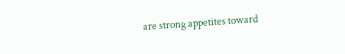are strong appetites toward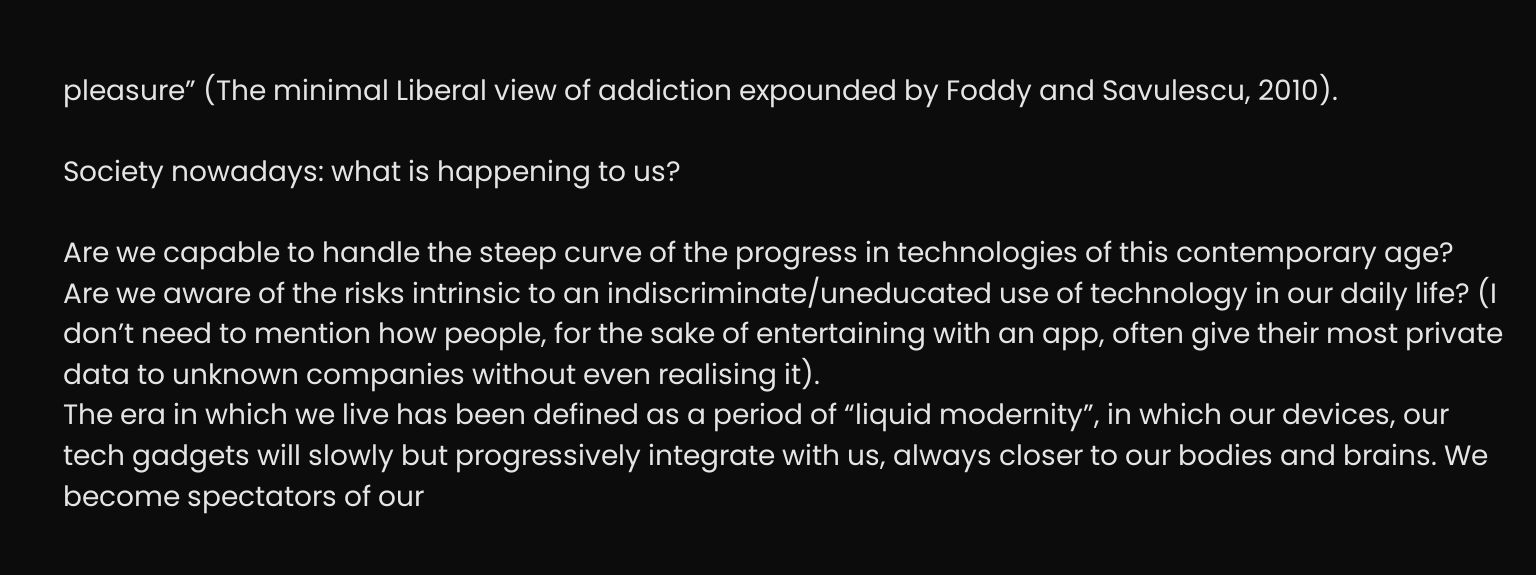pleasure” (The minimal Liberal view of addiction expounded by Foddy and Savulescu, 2010).

Society nowadays: what is happening to us?

Are we capable to handle the steep curve of the progress in technologies of this contemporary age?
Are we aware of the risks intrinsic to an indiscriminate/uneducated use of technology in our daily life? (I don’t need to mention how people, for the sake of entertaining with an app, often give their most private data to unknown companies without even realising it).
The era in which we live has been defined as a period of “liquid modernity”, in which our devices, our tech gadgets will slowly but progressively integrate with us, always closer to our bodies and brains. We become spectators of our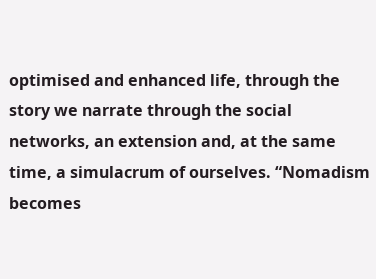optimised and enhanced life, through the story we narrate through the social networks, an extension and, at the same time, a simulacrum of ourselves. “Nomadism becomes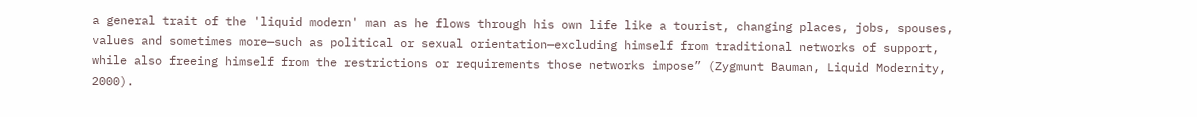a general trait of the 'liquid modern' man as he flows through his own life like a tourist, changing places, jobs, spouses, values and sometimes more—such as political or sexual orientation—excluding himself from traditional networks of support, while also freeing himself from the restrictions or requirements those networks impose” (Zygmunt Bauman, Liquid Modernity, 2000).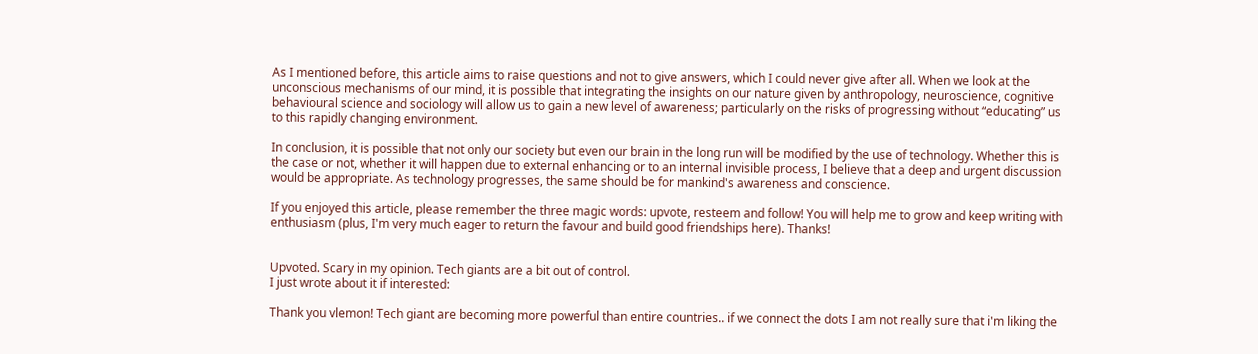As I mentioned before, this article aims to raise questions and not to give answers, which I could never give after all. When we look at the unconscious mechanisms of our mind, it is possible that integrating the insights on our nature given by anthropology, neuroscience, cognitive behavioural science and sociology will allow us to gain a new level of awareness; particularly on the risks of progressing without “educating” us to this rapidly changing environment.

In conclusion, it is possible that not only our society but even our brain in the long run will be modified by the use of technology. Whether this is the case or not, whether it will happen due to external enhancing or to an internal invisible process, I believe that a deep and urgent discussion would be appropriate. As technology progresses, the same should be for mankind's awareness and conscience.

If you enjoyed this article, please remember the three magic words: upvote, resteem and follow! You will help me to grow and keep writing with enthusiasm (plus, I'm very much eager to return the favour and build good friendships here). Thanks!


Upvoted. Scary in my opinion. Tech giants are a bit out of control.
I just wrote about it if interested:

Thank you vlemon! Tech giant are becoming more powerful than entire countries.. if we connect the dots I am not really sure that i'm liking the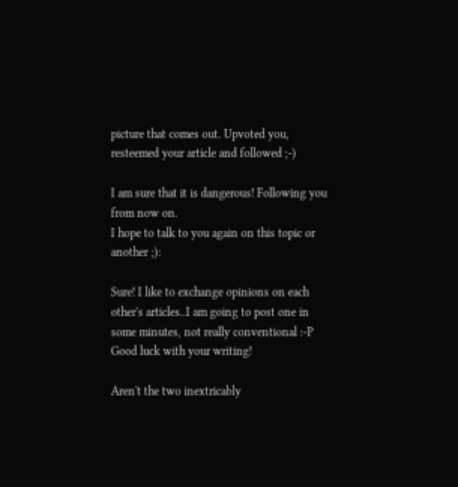picture that comes out. Upvoted you, resteemed your article and followed ;-)

I am sure that it is dangerous! Following you from now on.
I hope to talk to you again on this topic or another ;):

Sure! I like to exchange opinions on each other's articles..I am going to post one in some minutes, not really conventional :-P Good luck with your writing!

Aren't the two inextricably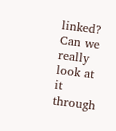linked? Can we really look at it through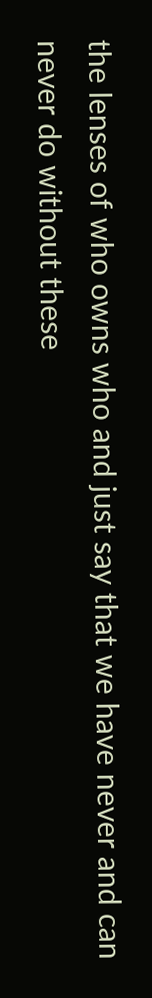the lenses of who owns who and just say that we have never and can never do without these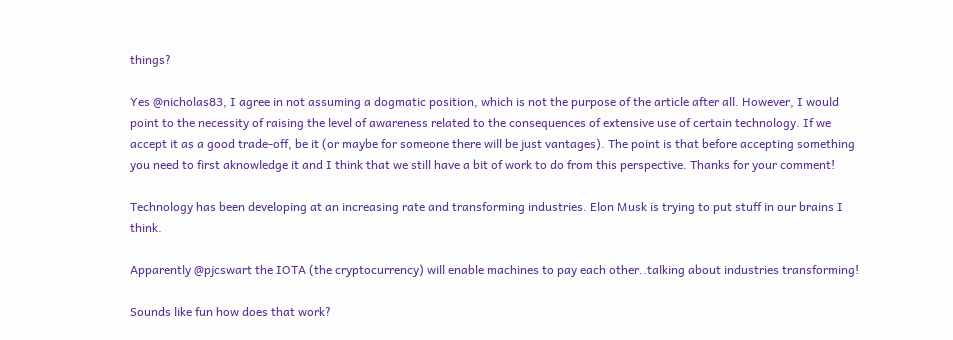things?

Yes @nicholas83, I agree in not assuming a dogmatic position, which is not the purpose of the article after all. However, I would point to the necessity of raising the level of awareness related to the consequences of extensive use of certain technology. If we accept it as a good trade-off, be it (or maybe for someone there will be just vantages). The point is that before accepting something you need to first aknowledge it and I think that we still have a bit of work to do from this perspective. Thanks for your comment!

Technology has been developing at an increasing rate and transforming industries. Elon Musk is trying to put stuff in our brains I think.

Apparently @pjcswart the IOTA (the cryptocurrency) will enable machines to pay each other..talking about industries transforming!

Sounds like fun how does that work?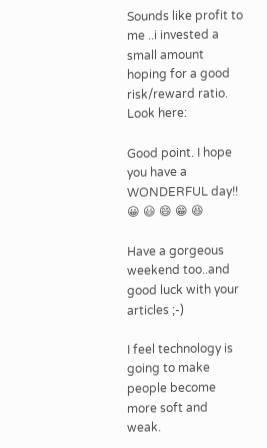Sounds like profit to me ..i invested a small amount hoping for a good risk/reward ratio. Look here:

Good point. I hope you have a WONDERFUL day!! 😀 😃 😄 😁 😆

Have a gorgeous weekend too..and good luck with your articles ;-)

I feel technology is going to make people become more soft and weak.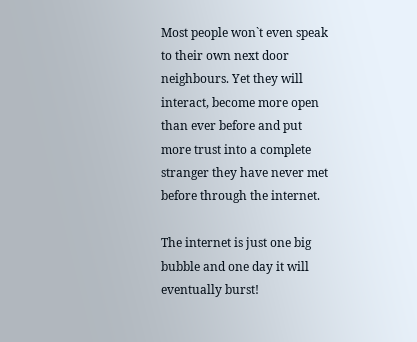Most people won`t even speak to their own next door neighbours. Yet they will interact, become more open than ever before and put more trust into a complete stranger they have never met before through the internet.

The internet is just one big bubble and one day it will eventually burst!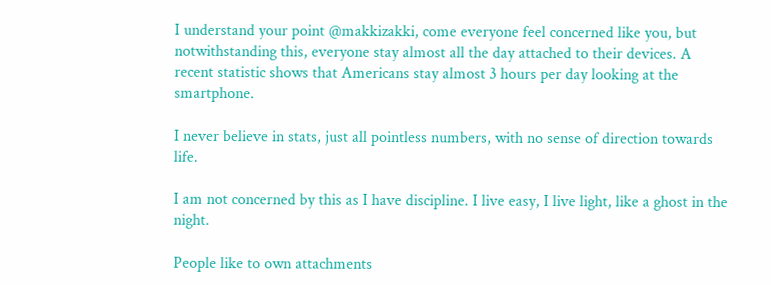I understand your point @makkizakki, come everyone feel concerned like you, but notwithstanding this, everyone stay almost all the day attached to their devices. A recent statistic shows that Americans stay almost 3 hours per day looking at the smartphone.

I never believe in stats, just all pointless numbers, with no sense of direction towards life.

I am not concerned by this as I have discipline. I live easy, I live light, like a ghost in the night.

People like to own attachments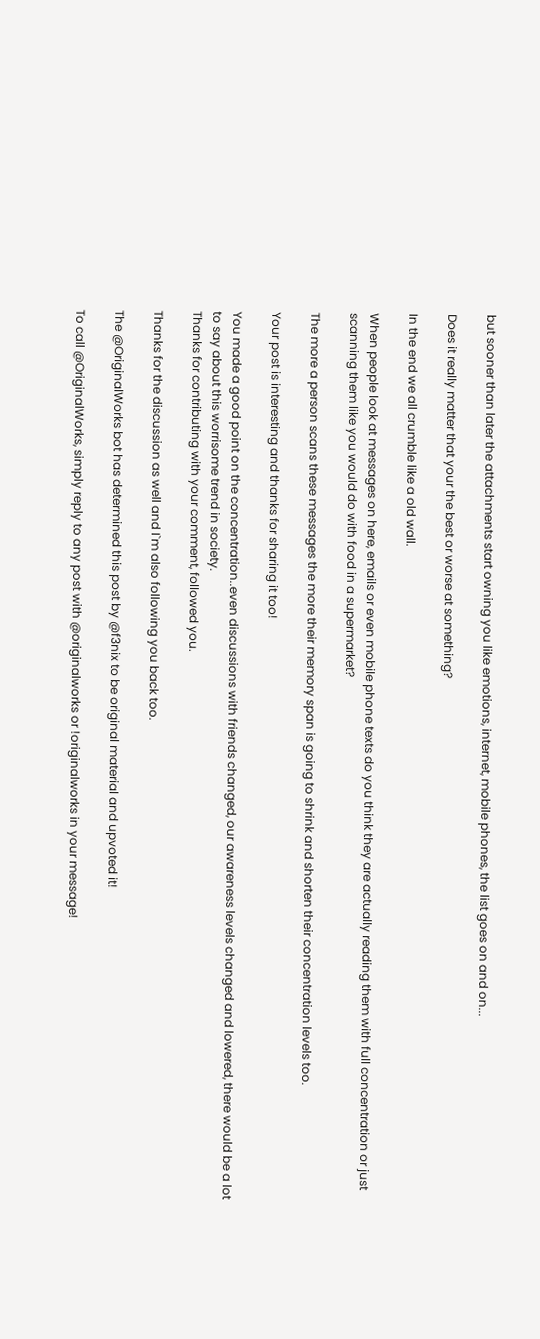but sooner than later the attachments start owning you like emotions, internet, mobile phones, the list goes on and on...

Does it really matter that your the best or worse at something?

In the end we all crumble like a old wall.

When people look at messages on here, emails or even mobile phone texts do you think they are actually reading them with full concentration or just scanning them like you would do with food in a supermarket?

The more a person scans these messages the more their memory span is going to shrink and shorten their concentration levels too.

Your post is interesting and thanks for sharing it too!

You made a good point on the concentration..even discussions with friends changed, our awareness levels changed and lowered, there would be a lot to say about this worrisome trend in society.
Thanks for contributing with your comment, followed you.

Thanks for the discussion as well and I`m also following you back too.

The @OriginalWorks bot has determined this post by @f3nix to be original material and upvoted it!

To call @OriginalWorks, simply reply to any post with @originalworks or !originalworks in your message!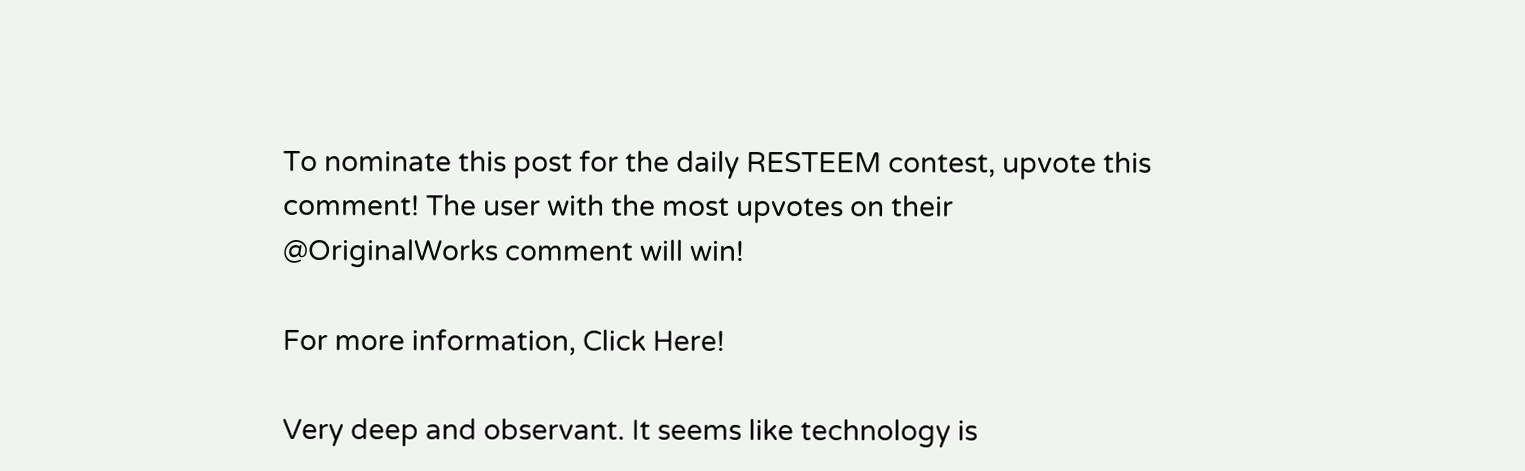To nominate this post for the daily RESTEEM contest, upvote this comment! The user with the most upvotes on their @OriginalWorks comment will win!

For more information, Click Here!

Very deep and observant. It seems like technology is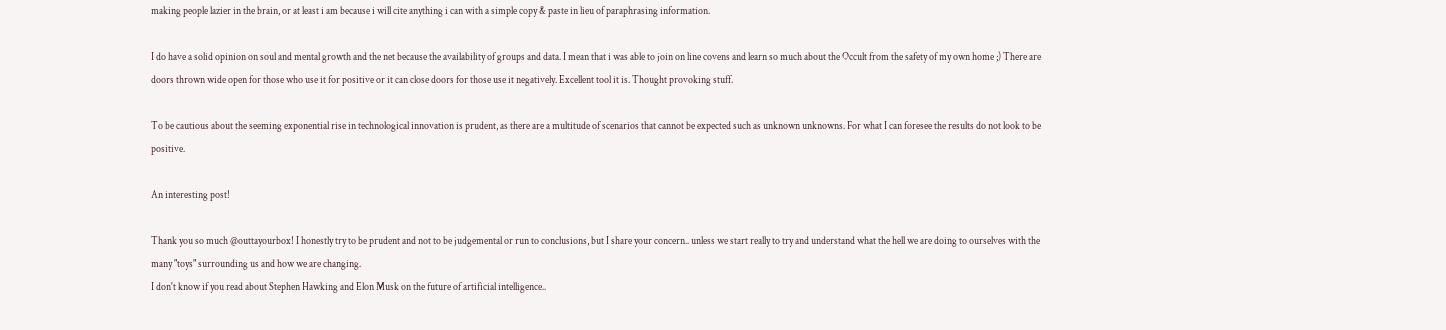making people lazier in the brain, or at least i am because i will cite anything i can with a simple copy & paste in lieu of paraphrasing information.

I do have a solid opinion on soul and mental growth and the net because the availability of groups and data. I mean that i was able to join on line covens and learn so much about the Occult from the safety of my own home ;) There are doors thrown wide open for those who use it for positive or it can close doors for those use it negatively. Excellent tool it is. Thought provoking stuff.

To be cautious about the seeming exponential rise in technological innovation is prudent, as there are a multitude of scenarios that cannot be expected such as unknown unknowns. For what I can foresee the results do not look to be positive.

An interesting post!

Thank you so much @outtayourbox! I honestly try to be prudent and not to be judgemental or run to conclusions, but I share your concern.. unless we start really to try and understand what the hell we are doing to ourselves with the many "toys" surrounding us and how we are changing.
I don't know if you read about Stephen Hawking and Elon Musk on the future of artificial intelligence..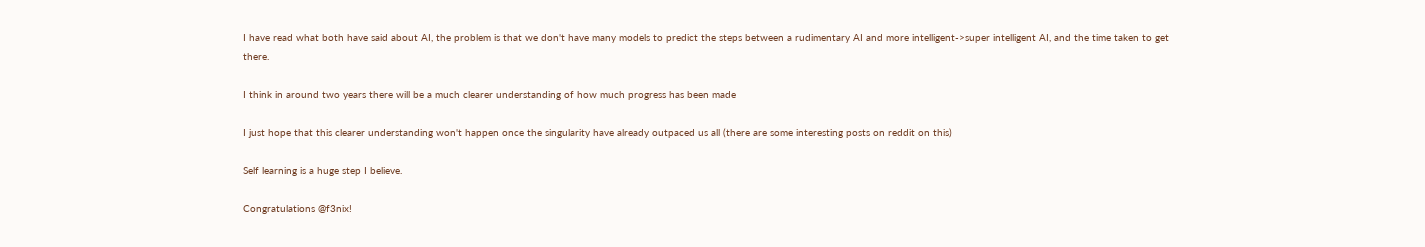I have read what both have said about AI, the problem is that we don't have many models to predict the steps between a rudimentary AI and more intelligent->super intelligent AI, and the time taken to get there.

I think in around two years there will be a much clearer understanding of how much progress has been made

I just hope that this clearer understanding won't happen once the singularity have already outpaced us all (there are some interesting posts on reddit on this)

Self learning is a huge step I believe.

Congratulations @f3nix!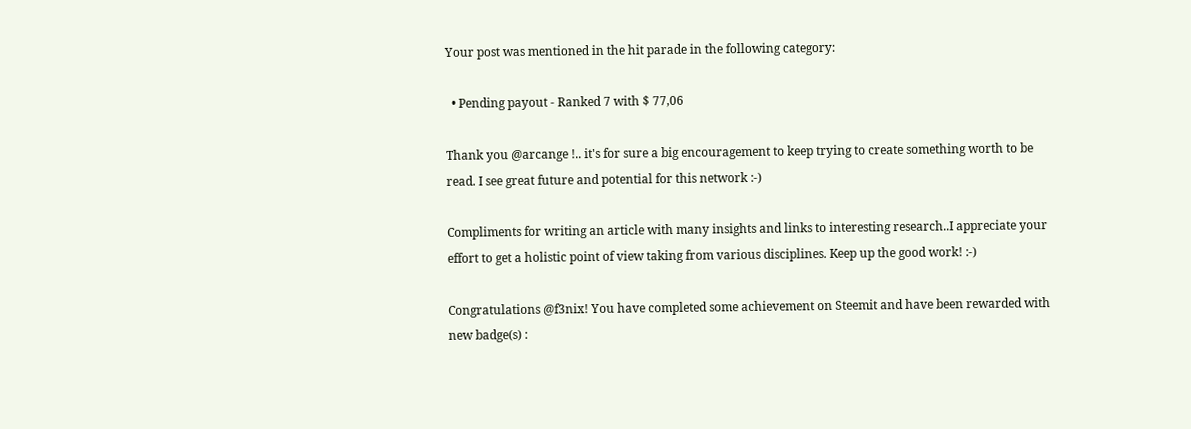Your post was mentioned in the hit parade in the following category:

  • Pending payout - Ranked 7 with $ 77,06

Thank you @arcange !.. it's for sure a big encouragement to keep trying to create something worth to be read. I see great future and potential for this network :-)

Compliments for writing an article with many insights and links to interesting research..I appreciate your effort to get a holistic point of view taking from various disciplines. Keep up the good work! :-)

Congratulations @f3nix! You have completed some achievement on Steemit and have been rewarded with new badge(s) :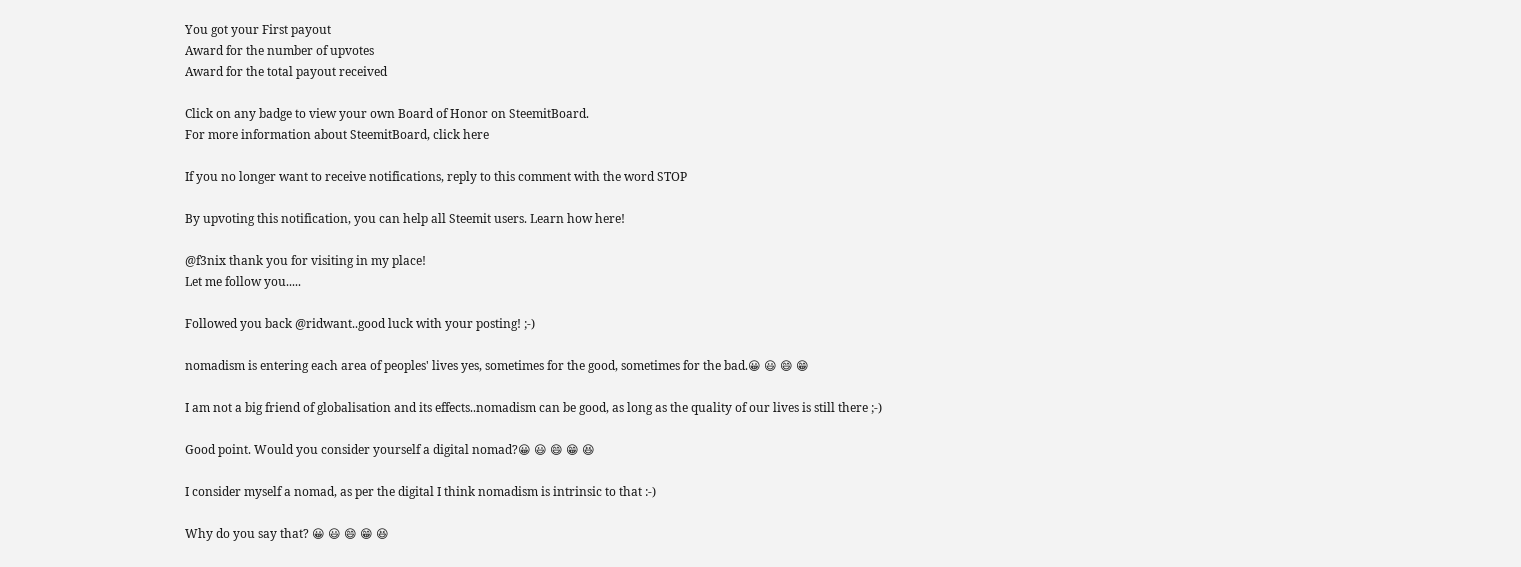You got your First payout
Award for the number of upvotes
Award for the total payout received

Click on any badge to view your own Board of Honor on SteemitBoard.
For more information about SteemitBoard, click here

If you no longer want to receive notifications, reply to this comment with the word STOP

By upvoting this notification, you can help all Steemit users. Learn how here!

@f3nix thank you for visiting in my place!
Let me follow you.....

Followed you back @ridwant..good luck with your posting! ;-)

nomadism is entering each area of peoples' lives yes, sometimes for the good, sometimes for the bad.😀 😃 😄 😁

I am not a big friend of globalisation and its effects..nomadism can be good, as long as the quality of our lives is still there ;-)

Good point. Would you consider yourself a digital nomad?😀 😃 😄 😁 😆

I consider myself a nomad, as per the digital I think nomadism is intrinsic to that :-)

Why do you say that? 😀 😃 😄 😁 😆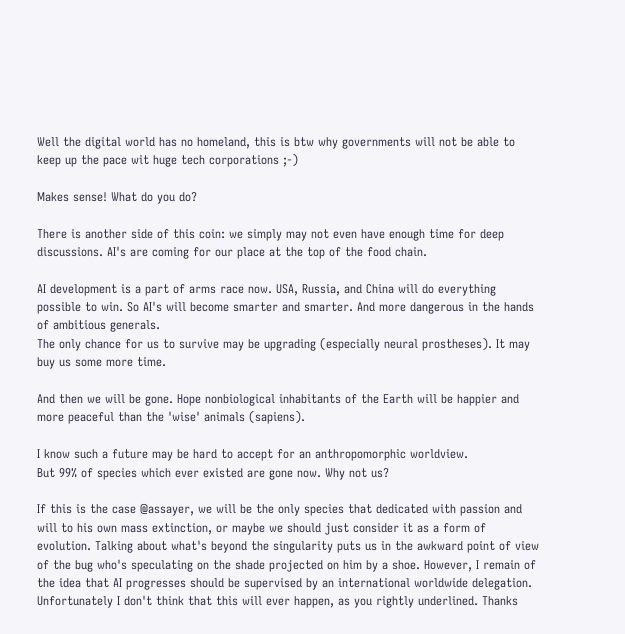Well the digital world has no homeland, this is btw why governments will not be able to keep up the pace wit huge tech corporations ;-)

Makes sense! What do you do?

There is another side of this coin: we simply may not even have enough time for deep discussions. AI's are coming for our place at the top of the food chain.

AI development is a part of arms race now. USA, Russia, and China will do everything possible to win. So AI's will become smarter and smarter. And more dangerous in the hands of ambitious generals.
The only chance for us to survive may be upgrading (especially neural prostheses). It may buy us some more time.

And then we will be gone. Hope nonbiological inhabitants of the Earth will be happier and more peaceful than the 'wise' animals (sapiens).

I know such a future may be hard to accept for an anthropomorphic worldview.
But 99% of species which ever existed are gone now. Why not us?

If this is the case @assayer, we will be the only species that dedicated with passion and will to his own mass extinction, or maybe we should just consider it as a form of evolution. Talking about what's beyond the singularity puts us in the awkward point of view of the bug who's speculating on the shade projected on him by a shoe. However, I remain of the idea that AI progresses should be supervised by an international worldwide delegation. Unfortunately I don't think that this will ever happen, as you rightly underlined. Thanks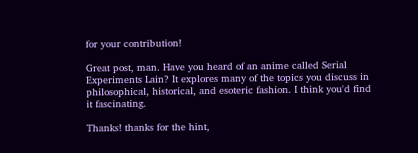for your contribution!

Great post, man. Have you heard of an anime called Serial Experiments Lain? It explores many of the topics you discuss in philosophical, historical, and esoteric fashion. I think you'd find it fascinating.

Thanks! thanks for the hint,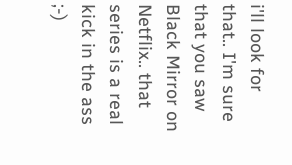i'll look for that.. I'm sure that you saw Black Mirror on Netflix.. that series is a real kick in the ass ;-)